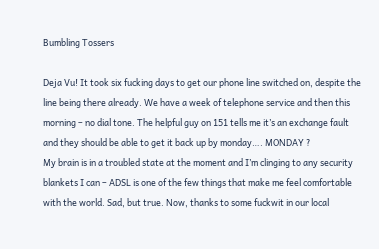Bumbling Tossers

Deja Vu! It took six fucking days to get our phone line switched on, despite the line being there already. We have a week of telephone service and then this morning – no dial tone. The helpful guy on 151 tells me it’s an exchange fault and they should be able to get it back up by monday…. MONDAY ?
My brain is in a troubled state at the moment and I’m clinging to any security blankets I can – ADSL is one of the few things that make me feel comfortable with the world. Sad, but true. Now, thanks to some fuckwit in our local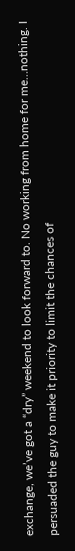exchange, we’ve got a “dry” weekend to look forward to. No working from home for me…nothing. I persuaded the guy to make it priority to limit the chances of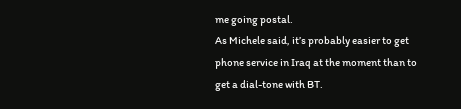me going postal.
As Michele said, it’s probably easier to get phone service in Iraq at the moment than to get a dial-tone with BT.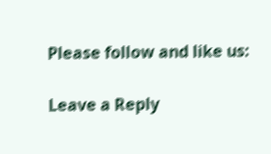Please follow and like us:

Leave a Reply